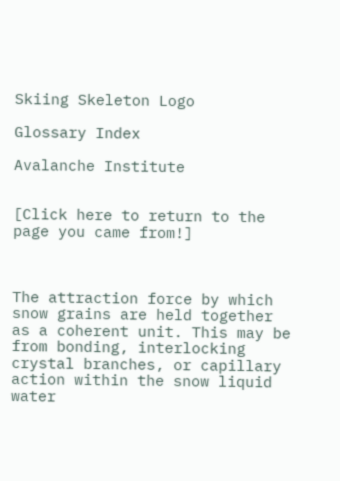Skiing Skeleton Logo

Glossary Index

Avalanche Institute


[Click here to return to the page you came from!]



The attraction force by which snow grains are held together as a coherent unit. This may be from bonding, interlocking crystal branches, or capillary action within the snow liquid water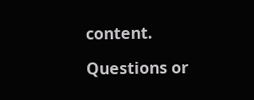content.

Questions or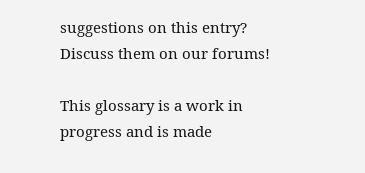suggestions on this entry? Discuss them on our forums!

This glossary is a work in progress and is made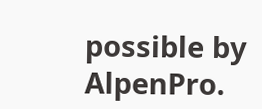possible by AlpenPro.